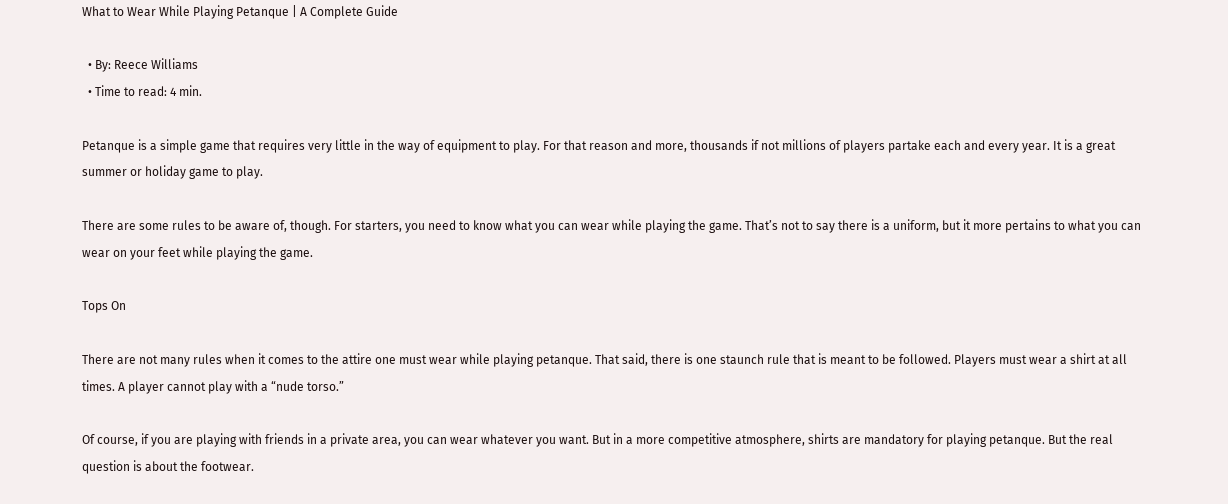What to Wear While Playing Petanque | A Complete Guide

  • By: Reece Williams
  • Time to read: 4 min.

Petanque is a simple game that requires very little in the way of equipment to play. For that reason and more, thousands if not millions of players partake each and every year. It is a great summer or holiday game to play.

There are some rules to be aware of, though. For starters, you need to know what you can wear while playing the game. That’s not to say there is a uniform, but it more pertains to what you can wear on your feet while playing the game.

Tops On

There are not many rules when it comes to the attire one must wear while playing petanque. That said, there is one staunch rule that is meant to be followed. Players must wear a shirt at all times. A player cannot play with a “nude torso.”

Of course, if you are playing with friends in a private area, you can wear whatever you want. But in a more competitive atmosphere, shirts are mandatory for playing petanque. But the real question is about the footwear.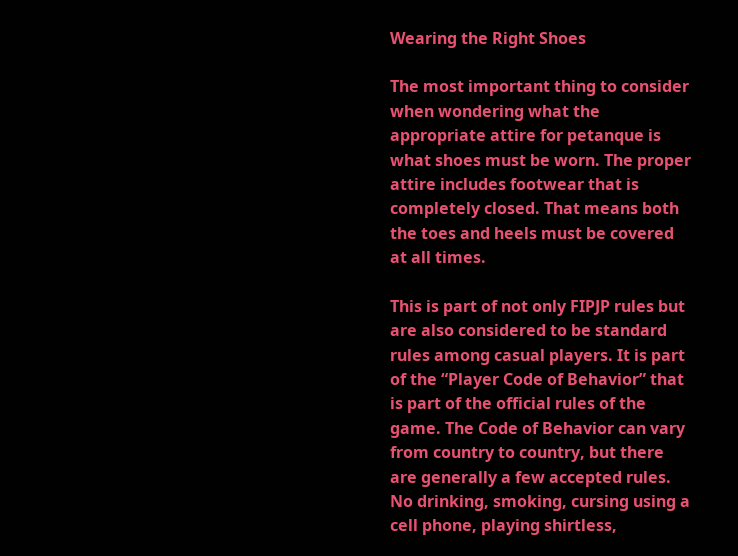Wearing the Right Shoes

The most important thing to consider when wondering what the appropriate attire for petanque is what shoes must be worn. The proper attire includes footwear that is completely closed. That means both the toes and heels must be covered at all times.

This is part of not only FIPJP rules but are also considered to be standard rules among casual players. It is part of the “Player Code of Behavior” that is part of the official rules of the game. The Code of Behavior can vary from country to country, but there are generally a few accepted rules. No drinking, smoking, cursing using a cell phone, playing shirtless,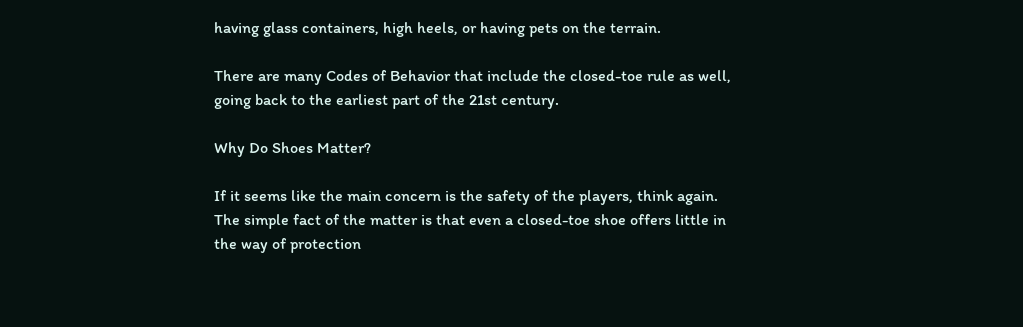having glass containers, high heels, or having pets on the terrain.

There are many Codes of Behavior that include the closed-toe rule as well, going back to the earliest part of the 21st century.

Why Do Shoes Matter?

If it seems like the main concern is the safety of the players, think again. The simple fact of the matter is that even a closed-toe shoe offers little in the way of protection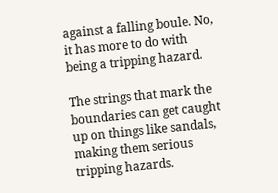against a falling boule. No, it has more to do with being a tripping hazard.

The strings that mark the boundaries can get caught up on things like sandals, making them serious tripping hazards.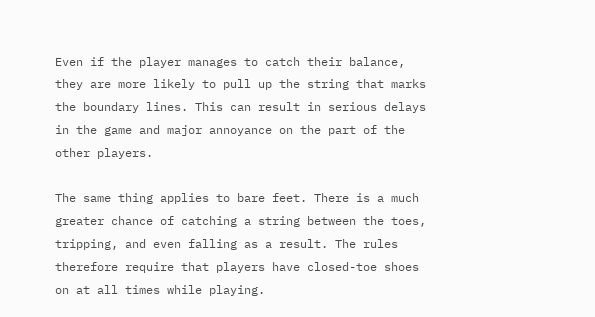Even if the player manages to catch their balance, they are more likely to pull up the string that marks the boundary lines. This can result in serious delays in the game and major annoyance on the part of the other players.

The same thing applies to bare feet. There is a much greater chance of catching a string between the toes, tripping, and even falling as a result. The rules therefore require that players have closed-toe shoes on at all times while playing.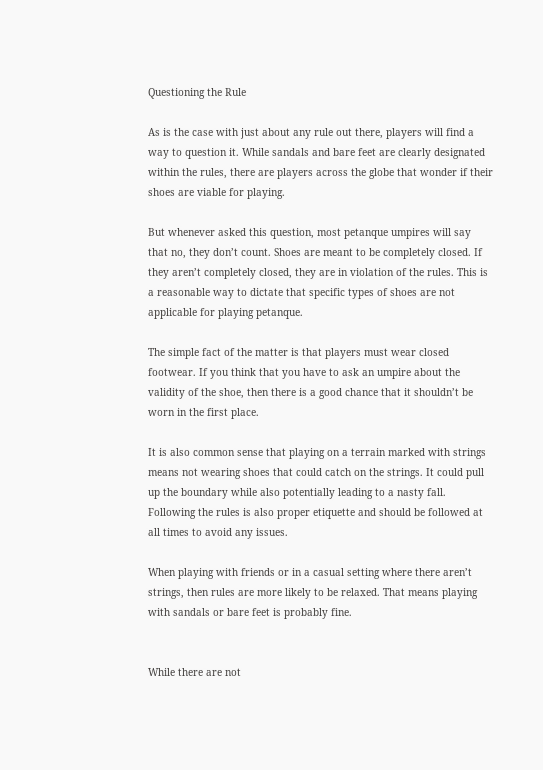Questioning the Rule

As is the case with just about any rule out there, players will find a way to question it. While sandals and bare feet are clearly designated within the rules, there are players across the globe that wonder if their shoes are viable for playing.

But whenever asked this question, most petanque umpires will say that no, they don’t count. Shoes are meant to be completely closed. If they aren’t completely closed, they are in violation of the rules. This is a reasonable way to dictate that specific types of shoes are not applicable for playing petanque.

The simple fact of the matter is that players must wear closed footwear. If you think that you have to ask an umpire about the validity of the shoe, then there is a good chance that it shouldn’t be worn in the first place.

It is also common sense that playing on a terrain marked with strings means not wearing shoes that could catch on the strings. It could pull up the boundary while also potentially leading to a nasty fall. Following the rules is also proper etiquette and should be followed at all times to avoid any issues.

When playing with friends or in a casual setting where there aren’t strings, then rules are more likely to be relaxed. That means playing with sandals or bare feet is probably fine.


While there are not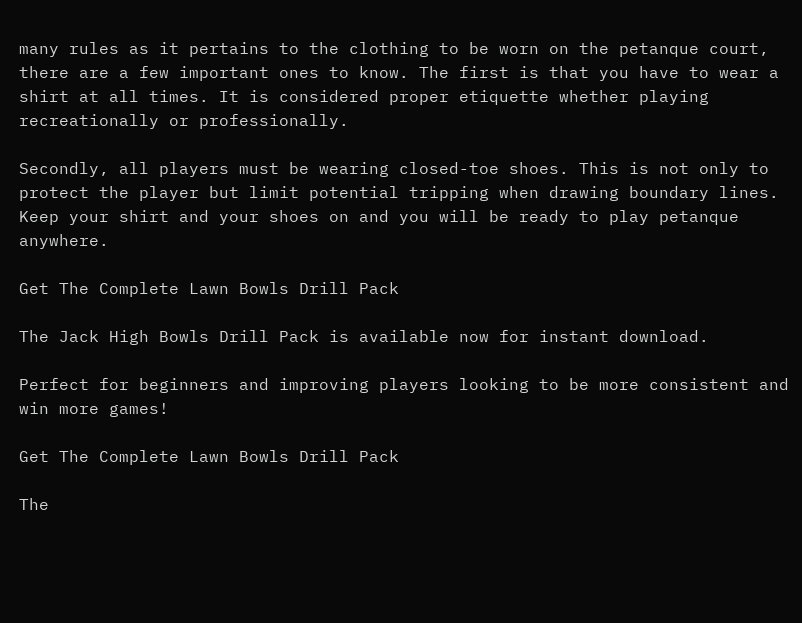many rules as it pertains to the clothing to be worn on the petanque court, there are a few important ones to know. The first is that you have to wear a shirt at all times. It is considered proper etiquette whether playing recreationally or professionally.

Secondly, all players must be wearing closed-toe shoes. This is not only to protect the player but limit potential tripping when drawing boundary lines. Keep your shirt and your shoes on and you will be ready to play petanque anywhere.

Get The Complete Lawn Bowls Drill Pack

The Jack High Bowls Drill Pack is available now for instant download.

Perfect for beginners and improving players looking to be more consistent and win more games!

Get The Complete Lawn Bowls Drill Pack

The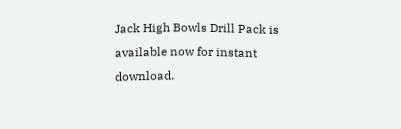Jack High Bowls Drill Pack is available now for instant download.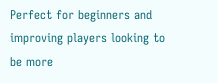Perfect for beginners and improving players looking to be more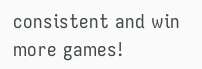consistent and win more games!